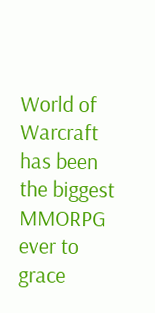World of Warcraft has been the biggest MMORPG ever to grace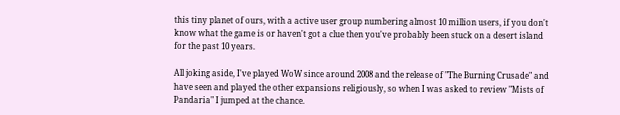this tiny planet of ours, with a active user group numbering almost 10 million users, if you don't know what the game is or haven't got a clue then you've probably been stuck on a desert island for the past 10 years.

All joking aside, I've played WoW since around 2008 and the release of "The Burning Crusade" and have seen and played the other expansions religiously, so when I was asked to review "Mists of Pandaria" I jumped at the chance.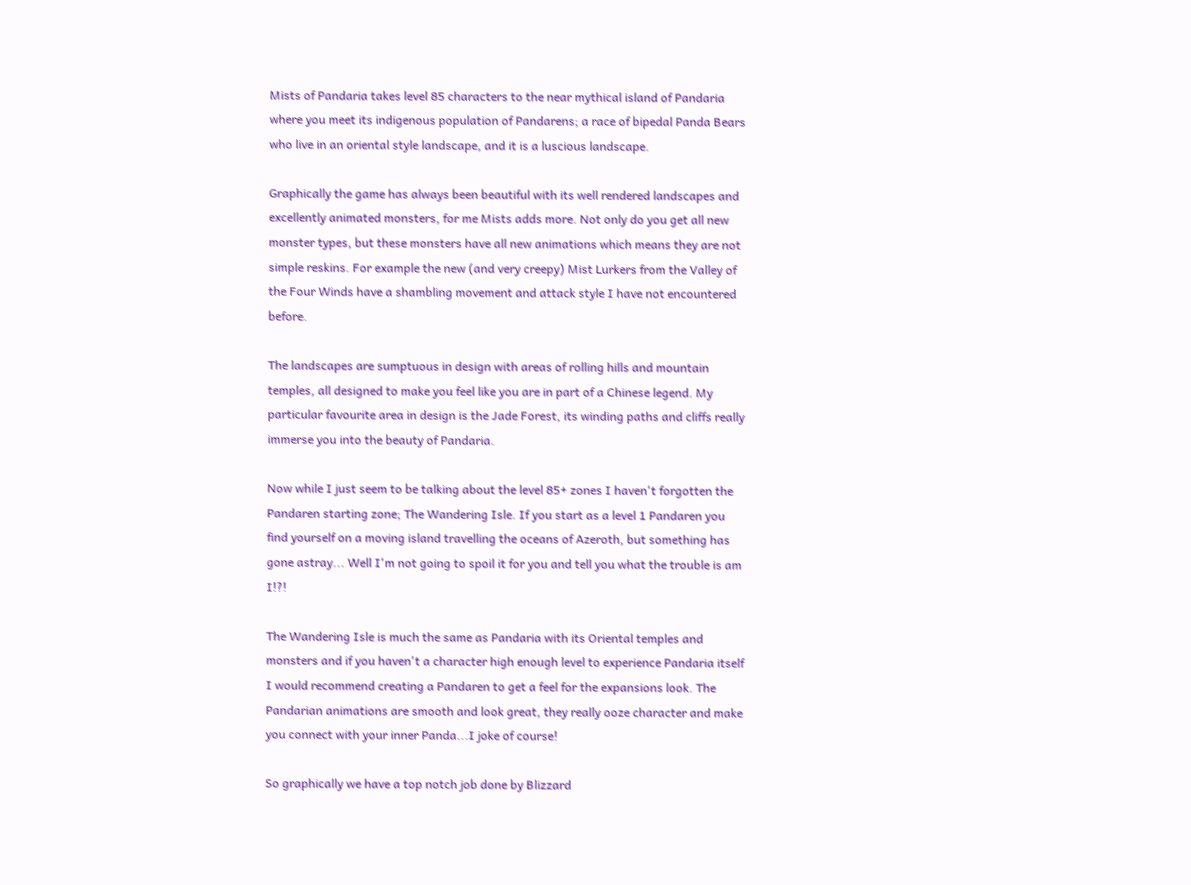Mists of Pandaria takes level 85 characters to the near mythical island of Pandaria where you meet its indigenous population of Pandarens; a race of bipedal Panda Bears who live in an oriental style landscape, and it is a luscious landscape.

Graphically the game has always been beautiful with its well rendered landscapes and excellently animated monsters, for me Mists adds more. Not only do you get all new monster types, but these monsters have all new animations which means they are not simple reskins. For example the new (and very creepy) Mist Lurkers from the Valley of the Four Winds have a shambling movement and attack style I have not encountered before.

The landscapes are sumptuous in design with areas of rolling hills and mountain temples, all designed to make you feel like you are in part of a Chinese legend. My particular favourite area in design is the Jade Forest, its winding paths and cliffs really immerse you into the beauty of Pandaria.

Now while I just seem to be talking about the level 85+ zones I haven't forgotten the Pandaren starting zone; The Wandering Isle. If you start as a level 1 Pandaren you find yourself on a moving island travelling the oceans of Azeroth, but something has gone astray... Well I'm not going to spoil it for you and tell you what the trouble is am I!?!

The Wandering Isle is much the same as Pandaria with its Oriental temples and monsters and if you haven't a character high enough level to experience Pandaria itself I would recommend creating a Pandaren to get a feel for the expansions look. The Pandarian animations are smooth and look great, they really ooze character and make you connect with your inner Panda...I joke of course!

So graphically we have a top notch job done by Blizzard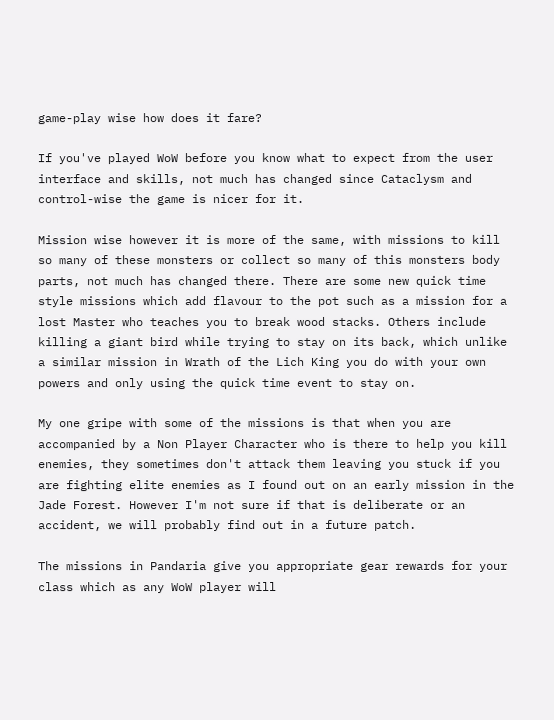game-play wise how does it fare?

If you've played WoW before you know what to expect from the user interface and skills, not much has changed since Cataclysm and control-wise the game is nicer for it.

Mission wise however it is more of the same, with missions to kill so many of these monsters or collect so many of this monsters body parts, not much has changed there. There are some new quick time style missions which add flavour to the pot such as a mission for a lost Master who teaches you to break wood stacks. Others include killing a giant bird while trying to stay on its back, which unlike a similar mission in Wrath of the Lich King you do with your own powers and only using the quick time event to stay on.

My one gripe with some of the missions is that when you are accompanied by a Non Player Character who is there to help you kill enemies, they sometimes don't attack them leaving you stuck if you are fighting elite enemies as I found out on an early mission in the Jade Forest. However I'm not sure if that is deliberate or an accident, we will probably find out in a future patch.

The missions in Pandaria give you appropriate gear rewards for your class which as any WoW player will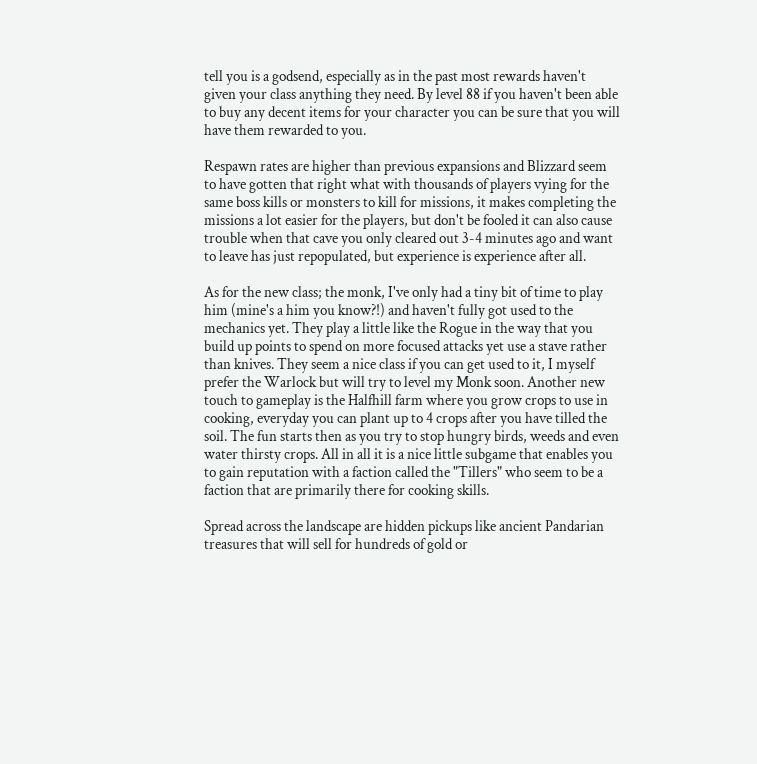tell you is a godsend, especially as in the past most rewards haven't given your class anything they need. By level 88 if you haven't been able to buy any decent items for your character you can be sure that you will have them rewarded to you.

Respawn rates are higher than previous expansions and Blizzard seem to have gotten that right what with thousands of players vying for the same boss kills or monsters to kill for missions, it makes completing the missions a lot easier for the players, but don't be fooled it can also cause trouble when that cave you only cleared out 3-4 minutes ago and want to leave has just repopulated, but experience is experience after all.

As for the new class; the monk, I've only had a tiny bit of time to play him (mine's a him you know?!) and haven't fully got used to the mechanics yet. They play a little like the Rogue in the way that you build up points to spend on more focused attacks yet use a stave rather than knives. They seem a nice class if you can get used to it, I myself prefer the Warlock but will try to level my Monk soon. Another new touch to gameplay is the Halfhill farm where you grow crops to use in cooking, everyday you can plant up to 4 crops after you have tilled the soil. The fun starts then as you try to stop hungry birds, weeds and even water thirsty crops. All in all it is a nice little subgame that enables you to gain reputation with a faction called the "Tillers" who seem to be a faction that are primarily there for cooking skills.

Spread across the landscape are hidden pickups like ancient Pandarian treasures that will sell for hundreds of gold or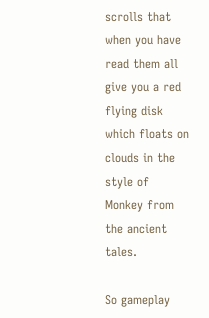scrolls that when you have read them all give you a red flying disk which floats on clouds in the style of Monkey from the ancient tales.

So gameplay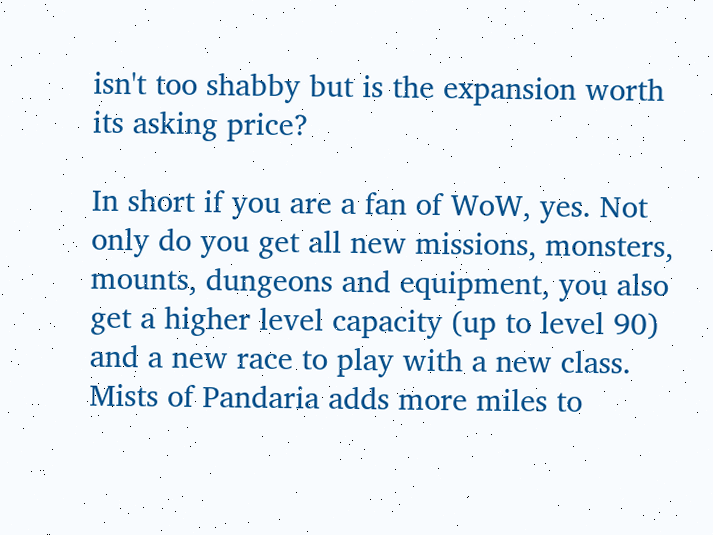isn't too shabby but is the expansion worth its asking price?

In short if you are a fan of WoW, yes. Not only do you get all new missions, monsters, mounts, dungeons and equipment, you also get a higher level capacity (up to level 90) and a new race to play with a new class. Mists of Pandaria adds more miles to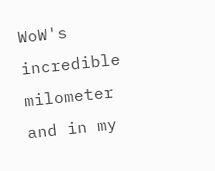WoW's incredible milometer and in my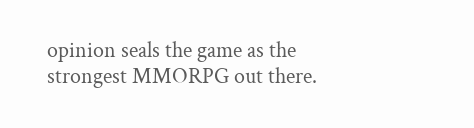opinion seals the game as the strongest MMORPG out there.